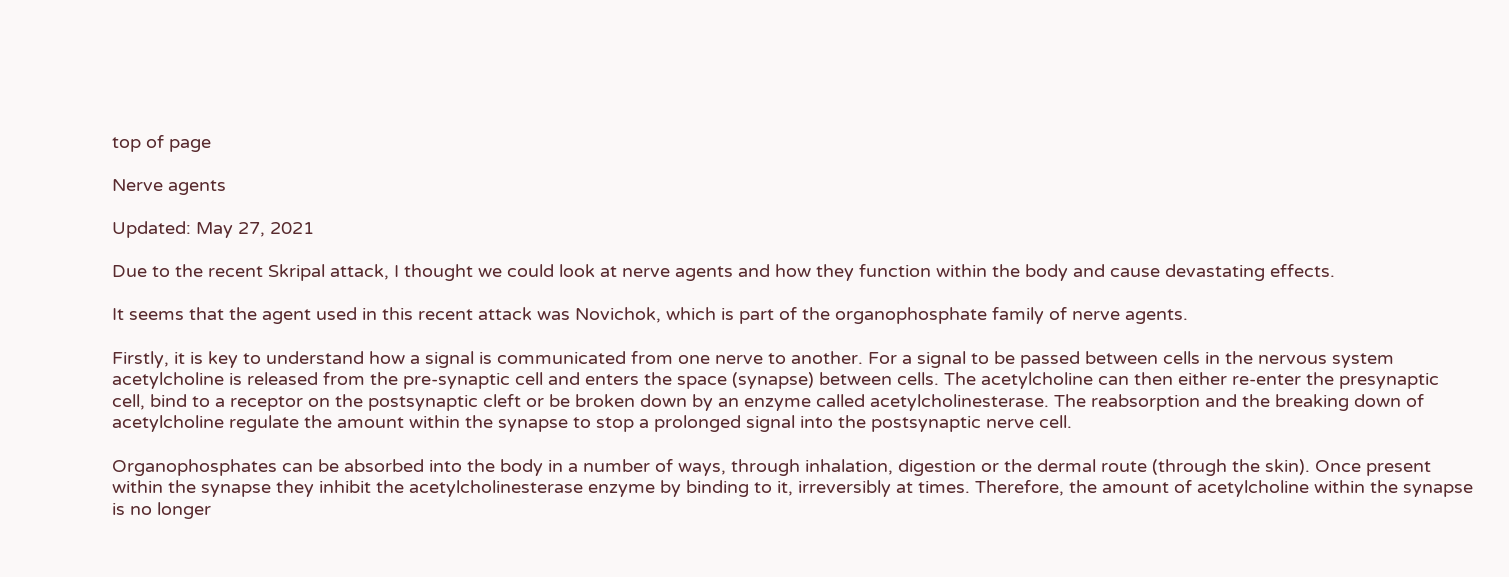top of page

Nerve agents

Updated: May 27, 2021

Due to the recent Skripal attack, I thought we could look at nerve agents and how they function within the body and cause devastating effects.

It seems that the agent used in this recent attack was Novichok, which is part of the organophosphate family of nerve agents.

Firstly, it is key to understand how a signal is communicated from one nerve to another. For a signal to be passed between cells in the nervous system acetylcholine is released from the pre-synaptic cell and enters the space (synapse) between cells. The acetylcholine can then either re-enter the presynaptic cell, bind to a receptor on the postsynaptic cleft or be broken down by an enzyme called acetylcholinesterase. The reabsorption and the breaking down of acetylcholine regulate the amount within the synapse to stop a prolonged signal into the postsynaptic nerve cell.

Organophosphates can be absorbed into the body in a number of ways, through inhalation, digestion or the dermal route (through the skin). Once present within the synapse they inhibit the acetylcholinesterase enzyme by binding to it, irreversibly at times. Therefore, the amount of acetylcholine within the synapse is no longer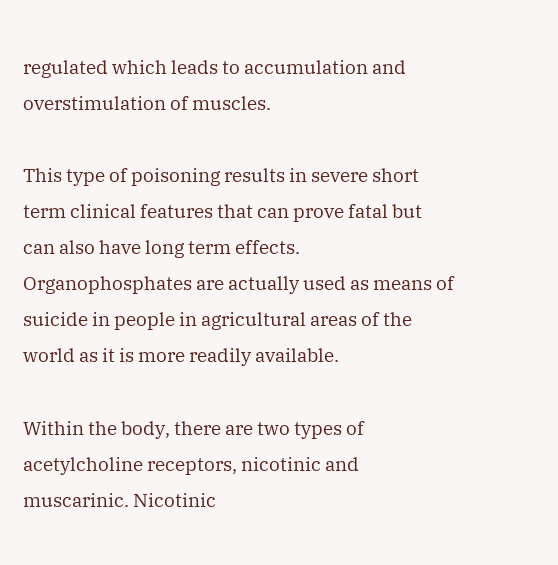regulated which leads to accumulation and overstimulation of muscles.

This type of poisoning results in severe short term clinical features that can prove fatal but can also have long term effects. Organophosphates are actually used as means of suicide in people in agricultural areas of the world as it is more readily available.

Within the body, there are two types of acetylcholine receptors, nicotinic and muscarinic. Nicotinic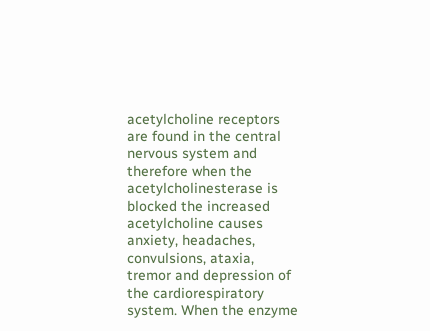acetylcholine receptors are found in the central nervous system and therefore when the acetylcholinesterase is blocked the increased acetylcholine causes anxiety, headaches, convulsions, ataxia, tremor and depression of the cardiorespiratory system. When the enzyme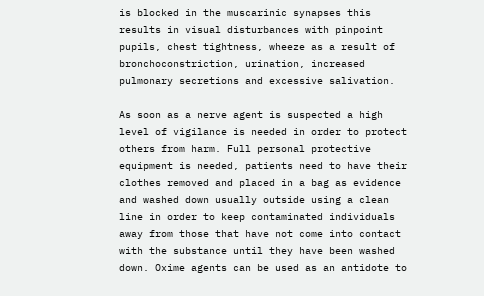is blocked in the muscarinic synapses this results in visual disturbances with pinpoint pupils, chest tightness, wheeze as a result of bronchoconstriction, urination, increased pulmonary secretions and excessive salivation.

As soon as a nerve agent is suspected a high level of vigilance is needed in order to protect others from harm. Full personal protective equipment is needed, patients need to have their clothes removed and placed in a bag as evidence and washed down usually outside using a clean line in order to keep contaminated individuals away from those that have not come into contact with the substance until they have been washed down. Oxime agents can be used as an antidote to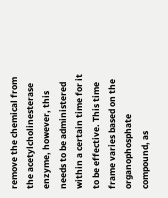remove the chemical from the acetylcholinesterase enzyme, however, this needs to be administered within a certain time for it to be effective. This time frame varies based on the organophosphate compound, as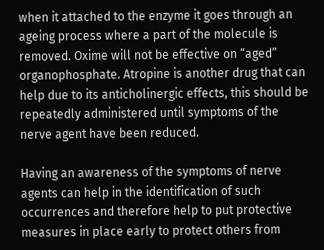when it attached to the enzyme it goes through an ageing process where a part of the molecule is removed. Oxime will not be effective on “aged” organophosphate. Atropine is another drug that can help due to its anticholinergic effects, this should be repeatedly administered until symptoms of the nerve agent have been reduced.

Having an awareness of the symptoms of nerve agents can help in the identification of such occurrences and therefore help to put protective measures in place early to protect others from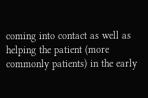coming into contact as well as helping the patient (more commonly patients) in the early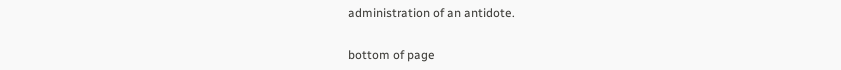administration of an antidote.


bottom of page